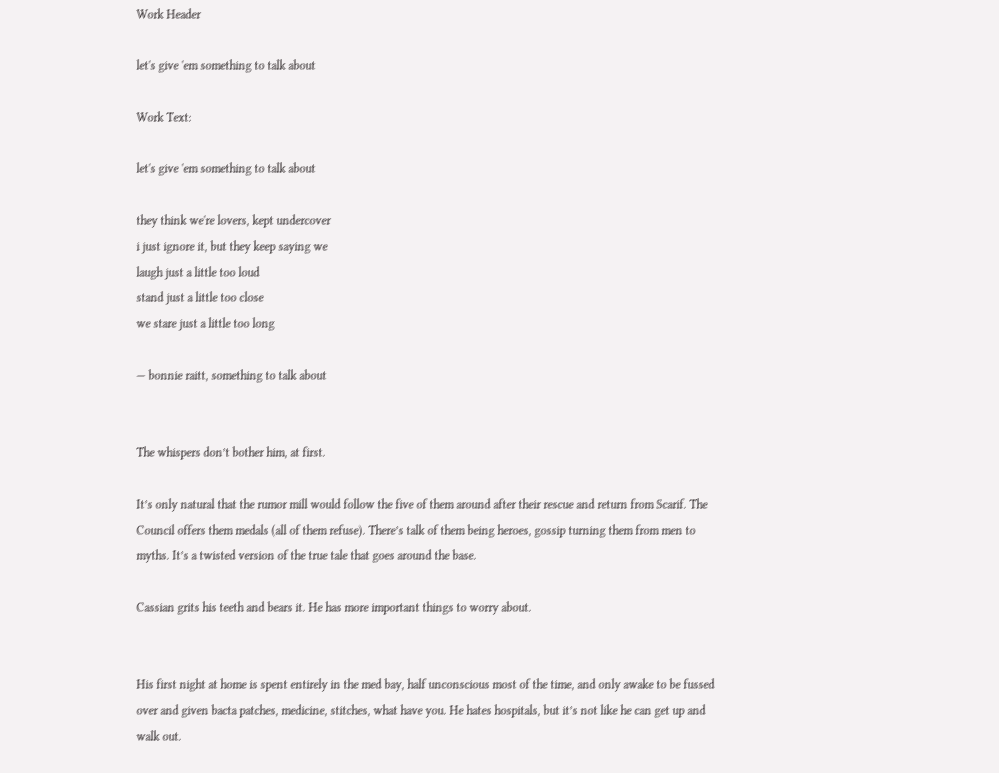Work Header

let's give 'em something to talk about

Work Text:

let's give 'em something to talk about

they think we're lovers, kept undercover
i just ignore it, but they keep saying we
laugh just a little too loud
stand just a little too close
we stare just a little too long

— bonnie raitt, something to talk about


The whispers don’t bother him, at first.

It’s only natural that the rumor mill would follow the five of them around after their rescue and return from Scarif. The Council offers them medals (all of them refuse). There’s talk of them being heroes, gossip turning them from men to myths. It’s a twisted version of the true tale that goes around the base.

Cassian grits his teeth and bears it. He has more important things to worry about.


His first night at home is spent entirely in the med bay, half unconscious most of the time, and only awake to be fussed over and given bacta patches, medicine, stitches, what have you. He hates hospitals, but it’s not like he can get up and walk out.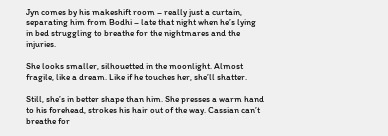Jyn comes by his makeshift room – really just a curtain, separating him from Bodhi – late that night when he’s lying in bed struggling to breathe for the nightmares and the injuries.

She looks smaller, silhouetted in the moonlight. Almost fragile, like a dream. Like if he touches her, she’ll shatter.

Still, she’s in better shape than him. She presses a warm hand to his forehead, strokes his hair out of the way. Cassian can’t breathe for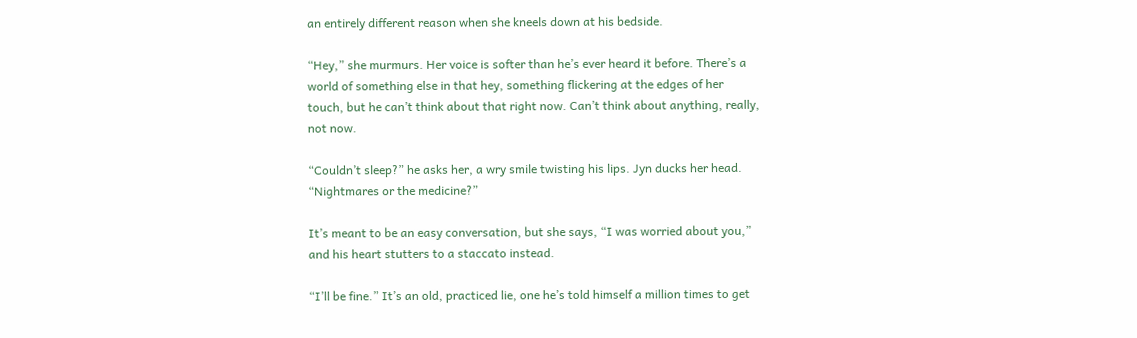an entirely different reason when she kneels down at his bedside.

“Hey,” she murmurs. Her voice is softer than he’s ever heard it before. There’s a world of something else in that hey, something flickering at the edges of her touch, but he can’t think about that right now. Can’t think about anything, really, not now.

“Couldn’t sleep?” he asks her, a wry smile twisting his lips. Jyn ducks her head. “Nightmares or the medicine?”

It’s meant to be an easy conversation, but she says, “I was worried about you,” and his heart stutters to a staccato instead.

“I’ll be fine.” It’s an old, practiced lie, one he’s told himself a million times to get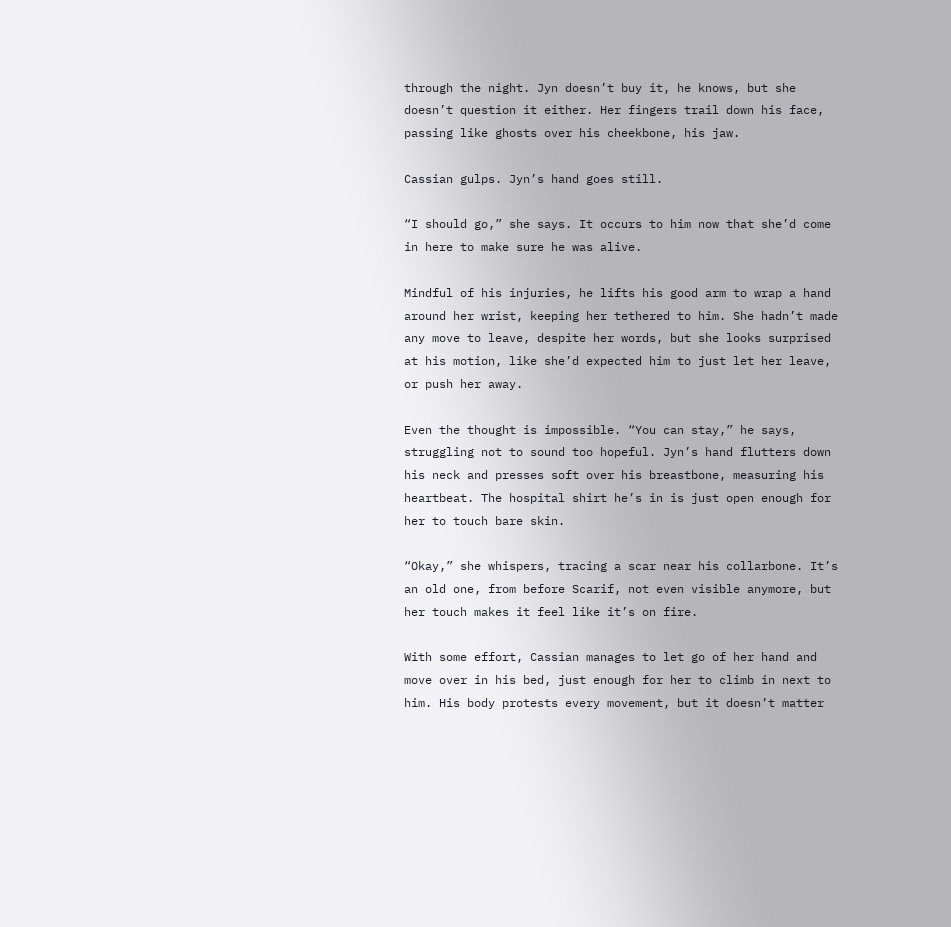through the night. Jyn doesn’t buy it, he knows, but she doesn’t question it either. Her fingers trail down his face, passing like ghosts over his cheekbone, his jaw.

Cassian gulps. Jyn’s hand goes still.

“I should go,” she says. It occurs to him now that she’d come in here to make sure he was alive.

Mindful of his injuries, he lifts his good arm to wrap a hand around her wrist, keeping her tethered to him. She hadn’t made any move to leave, despite her words, but she looks surprised at his motion, like she’d expected him to just let her leave, or push her away.

Even the thought is impossible. “You can stay,” he says, struggling not to sound too hopeful. Jyn’s hand flutters down his neck and presses soft over his breastbone, measuring his heartbeat. The hospital shirt he’s in is just open enough for her to touch bare skin.

“Okay,” she whispers, tracing a scar near his collarbone. It’s an old one, from before Scarif, not even visible anymore, but her touch makes it feel like it’s on fire.

With some effort, Cassian manages to let go of her hand and move over in his bed, just enough for her to climb in next to him. His body protests every movement, but it doesn’t matter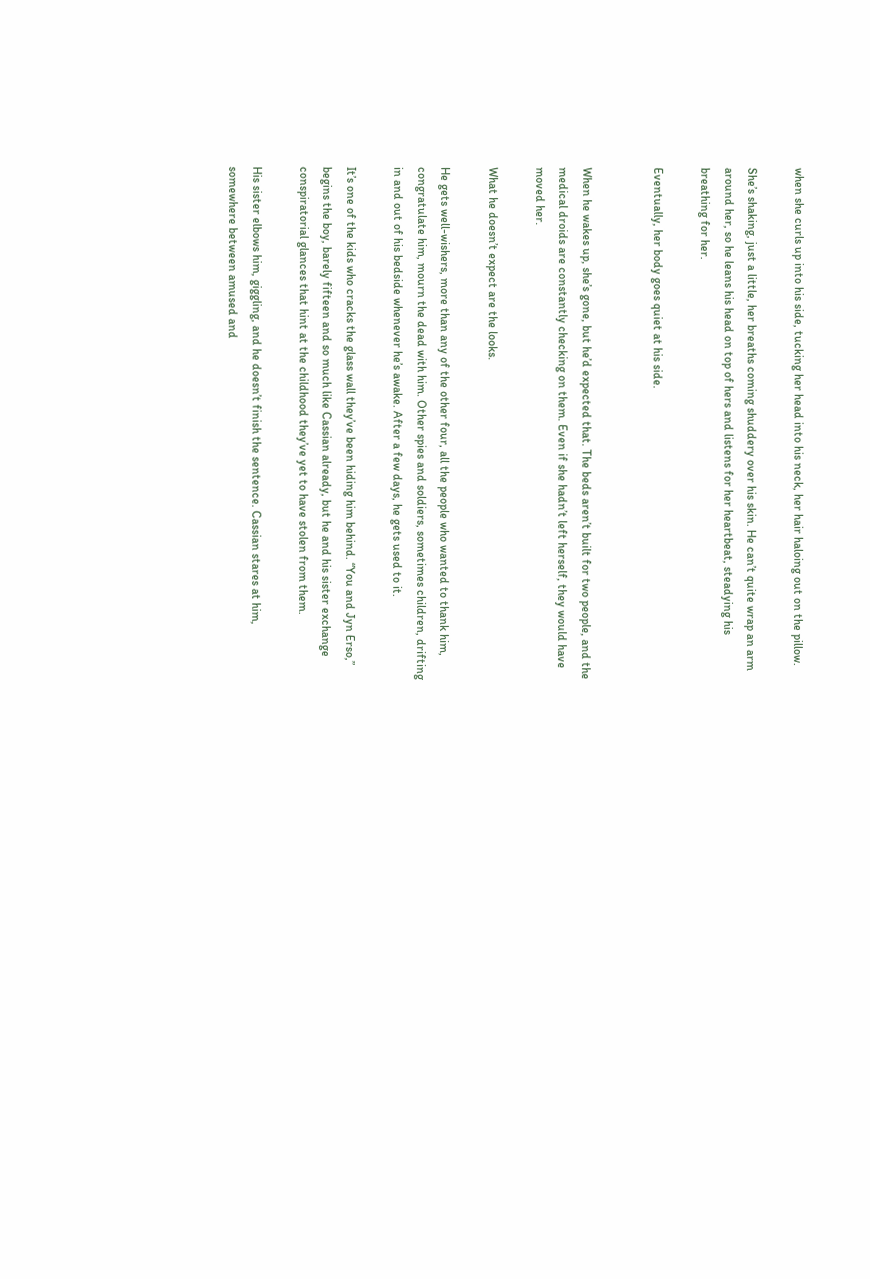when she curls up into his side, tucking her head into his neck, her hair haloing out on the pillow.

She’s shaking, just a little, her breaths coming shuddery over his skin. He can’t quite wrap an arm around her, so he leans his head on top of hers and listens for her heartbeat, steadying his breathing for her.

Eventually, her body goes quiet at his side.


When he wakes up, she’s gone, but he’d expected that. The beds aren’t built for two people, and the medical droids are constantly checking on them. Even if she hadn’t left herself, they would have moved her.

What he doesn’t expect are the looks.

He gets well-wishers, more than any of the other four, all the people who wanted to thank him, congratulate him, mourn the dead with him. Other spies and soldiers, sometimes children, drifting in and out of his bedside whenever he’s awake. After a few days, he gets used to it.

It’s one of the kids who cracks the glass wall they’ve been hiding him behind. “You and Jyn Erso,” begins the boy, barely fifteen and so much like Cassian already, but he and his sister exchange conspiratorial glances that hint at the childhood they’ve yet to have stolen from them.

His sister elbows him, giggling, and he doesn’t finish the sentence. Cassian stares at him, somewhere between amused and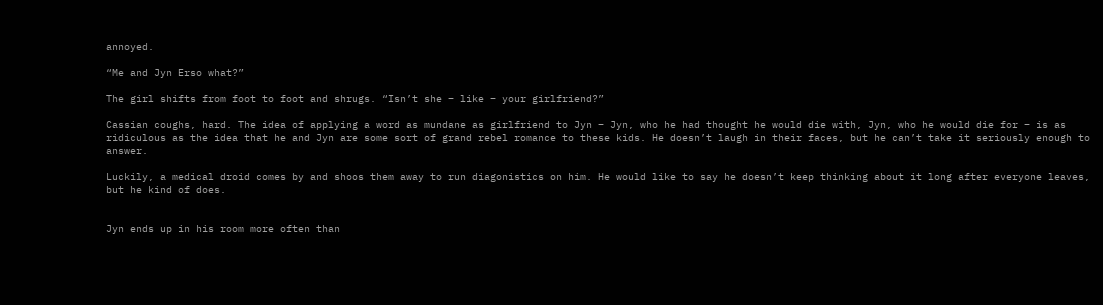annoyed.

“Me and Jyn Erso what?”

The girl shifts from foot to foot and shrugs. “Isn’t she – like – your girlfriend?”

Cassian coughs, hard. The idea of applying a word as mundane as girlfriend to Jyn – Jyn, who he had thought he would die with, Jyn, who he would die for – is as ridiculous as the idea that he and Jyn are some sort of grand rebel romance to these kids. He doesn’t laugh in their faces, but he can’t take it seriously enough to answer.

Luckily, a medical droid comes by and shoos them away to run diagonistics on him. He would like to say he doesn’t keep thinking about it long after everyone leaves, but he kind of does.


Jyn ends up in his room more often than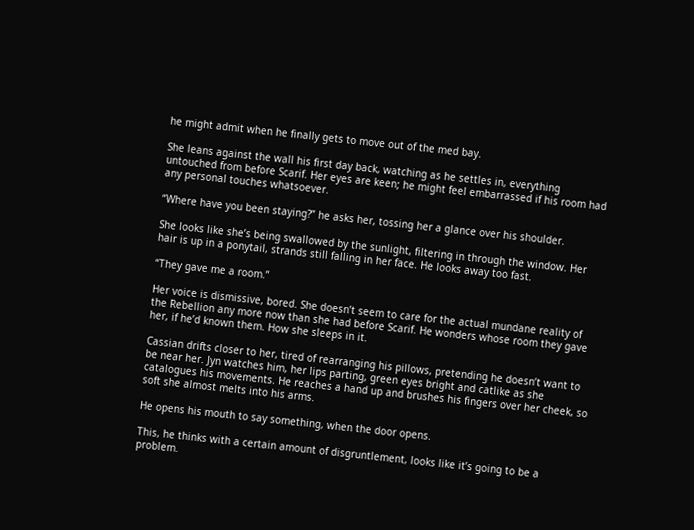he might admit when he finally gets to move out of the med bay.

She leans against the wall his first day back, watching as he settles in, everything untouched from before Scarif. Her eyes are keen; he might feel embarrassed if his room had any personal touches whatsoever.

“Where have you been staying?” he asks her, tossing her a glance over his shoulder.

She looks like she’s being swallowed by the sunlight, filtering in through the window. Her hair is up in a ponytail, strands still falling in her face. He looks away too fast.

“They gave me a room.”

Her voice is dismissive, bored. She doesn’t seem to care for the actual mundane reality of the Rebellion any more now than she had before Scarif. He wonders whose room they gave her, if he’d known them. How she sleeps in it.

Cassian drifts closer to her, tired of rearranging his pillows, pretending he doesn’t want to be near her. Jyn watches him, her lips parting, green eyes bright and catlike as she catalogues his movements. He reaches a hand up and brushes his fingers over her cheek, so soft she almost melts into his arms.

He opens his mouth to say something, when the door opens.

This, he thinks with a certain amount of disgruntlement, looks like it’s going to be a problem.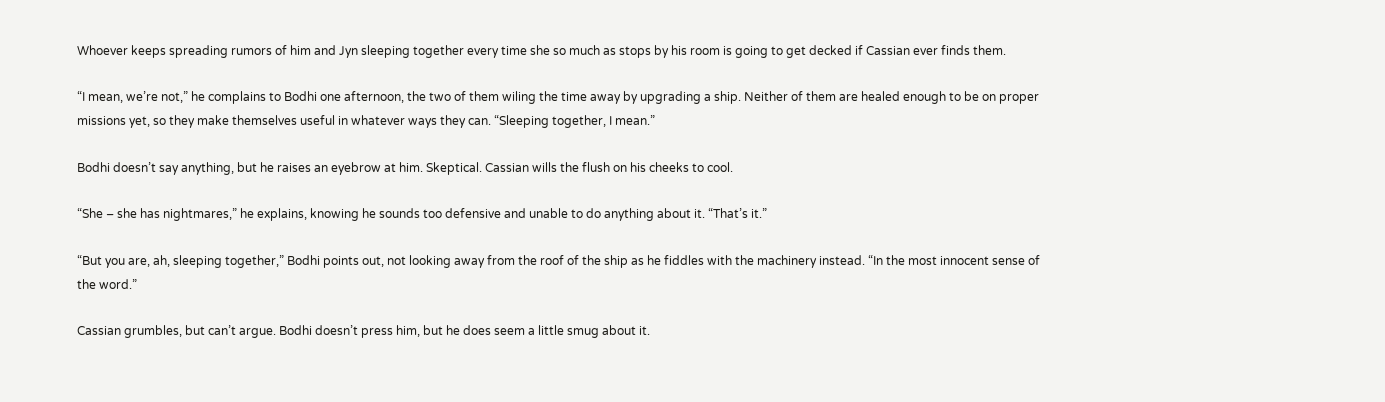Whoever keeps spreading rumors of him and Jyn sleeping together every time she so much as stops by his room is going to get decked if Cassian ever finds them.

“I mean, we’re not,” he complains to Bodhi one afternoon, the two of them wiling the time away by upgrading a ship. Neither of them are healed enough to be on proper missions yet, so they make themselves useful in whatever ways they can. “Sleeping together, I mean.”

Bodhi doesn’t say anything, but he raises an eyebrow at him. Skeptical. Cassian wills the flush on his cheeks to cool.

“She – she has nightmares,” he explains, knowing he sounds too defensive and unable to do anything about it. “That’s it.”

“But you are, ah, sleeping together,” Bodhi points out, not looking away from the roof of the ship as he fiddles with the machinery instead. “In the most innocent sense of the word.”

Cassian grumbles, but can’t argue. Bodhi doesn’t press him, but he does seem a little smug about it.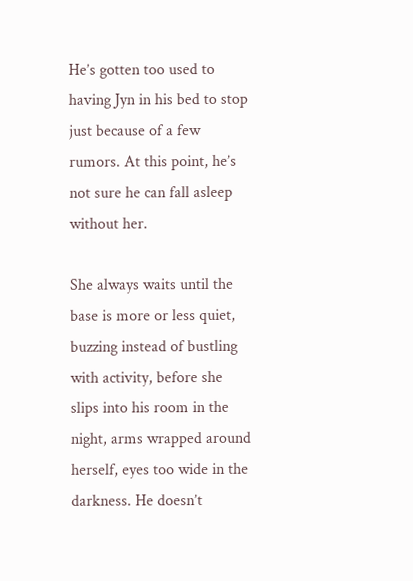He’s gotten too used to having Jyn in his bed to stop just because of a few rumors. At this point, he’s not sure he can fall asleep without her.

She always waits until the base is more or less quiet, buzzing instead of bustling with activity, before she slips into his room in the night, arms wrapped around herself, eyes too wide in the darkness. He doesn’t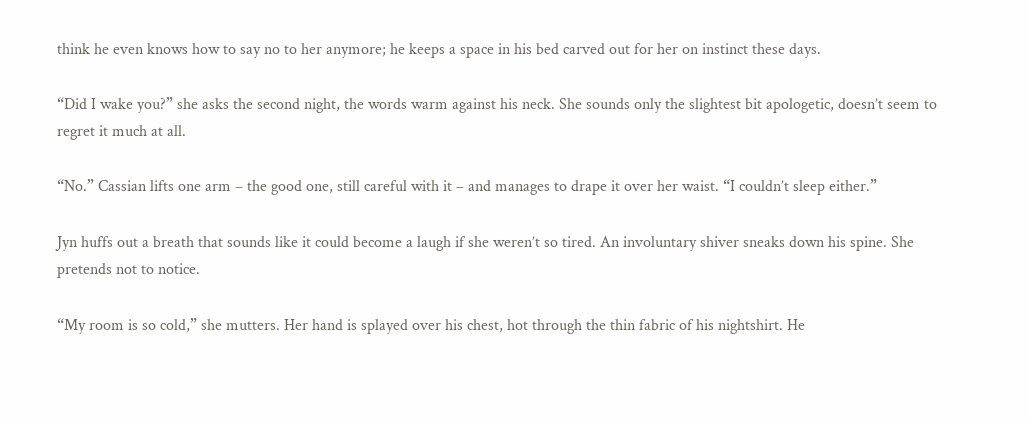think he even knows how to say no to her anymore; he keeps a space in his bed carved out for her on instinct these days.

“Did I wake you?” she asks the second night, the words warm against his neck. She sounds only the slightest bit apologetic, doesn’t seem to regret it much at all.

“No.” Cassian lifts one arm – the good one, still careful with it – and manages to drape it over her waist. “I couldn’t sleep either.”

Jyn huffs out a breath that sounds like it could become a laugh if she weren’t so tired. An involuntary shiver sneaks down his spine. She pretends not to notice.

“My room is so cold,” she mutters. Her hand is splayed over his chest, hot through the thin fabric of his nightshirt. He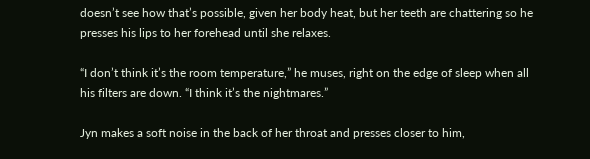doesn’t see how that’s possible, given her body heat, but her teeth are chattering so he presses his lips to her forehead until she relaxes.

“I don’t think it’s the room temperature,” he muses, right on the edge of sleep when all his filters are down. “I think it’s the nightmares.”

Jyn makes a soft noise in the back of her throat and presses closer to him,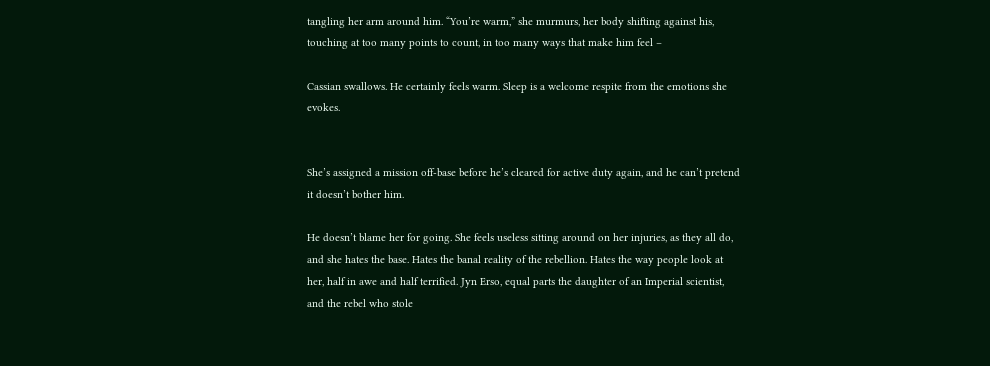tangling her arm around him. “You’re warm,” she murmurs, her body shifting against his, touching at too many points to count, in too many ways that make him feel –

Cassian swallows. He certainly feels warm. Sleep is a welcome respite from the emotions she evokes.


She’s assigned a mission off-base before he’s cleared for active duty again, and he can’t pretend it doesn’t bother him.

He doesn’t blame her for going. She feels useless sitting around on her injuries, as they all do, and she hates the base. Hates the banal reality of the rebellion. Hates the way people look at her, half in awe and half terrified. Jyn Erso, equal parts the daughter of an Imperial scientist, and the rebel who stole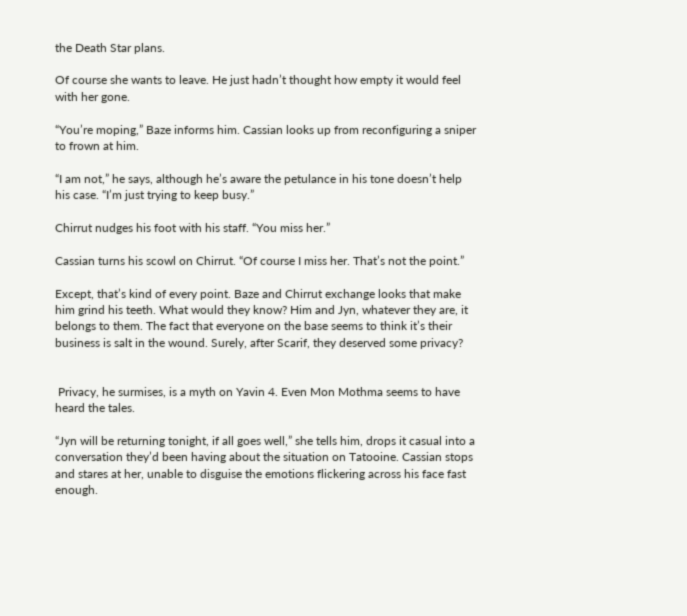the Death Star plans.

Of course she wants to leave. He just hadn’t thought how empty it would feel with her gone.

“You’re moping,” Baze informs him. Cassian looks up from reconfiguring a sniper to frown at him.

“I am not,” he says, although he’s aware the petulance in his tone doesn’t help his case. “I’m just trying to keep busy.”

Chirrut nudges his foot with his staff. “You miss her.”

Cassian turns his scowl on Chirrut. “Of course I miss her. That’s not the point.”

Except, that’s kind of every point. Baze and Chirrut exchange looks that make him grind his teeth. What would they know? Him and Jyn, whatever they are, it belongs to them. The fact that everyone on the base seems to think it’s their business is salt in the wound. Surely, after Scarif, they deserved some privacy?


 Privacy, he surmises, is a myth on Yavin 4. Even Mon Mothma seems to have heard the tales.

“Jyn will be returning tonight, if all goes well,” she tells him, drops it casual into a conversation they’d been having about the situation on Tatooine. Cassian stops and stares at her, unable to disguise the emotions flickering across his face fast enough.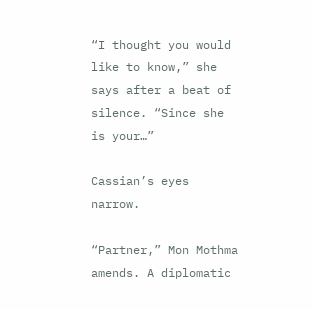“I thought you would like to know,” she says after a beat of silence. “Since she is your…”

Cassian’s eyes narrow.

“Partner,” Mon Mothma amends. A diplomatic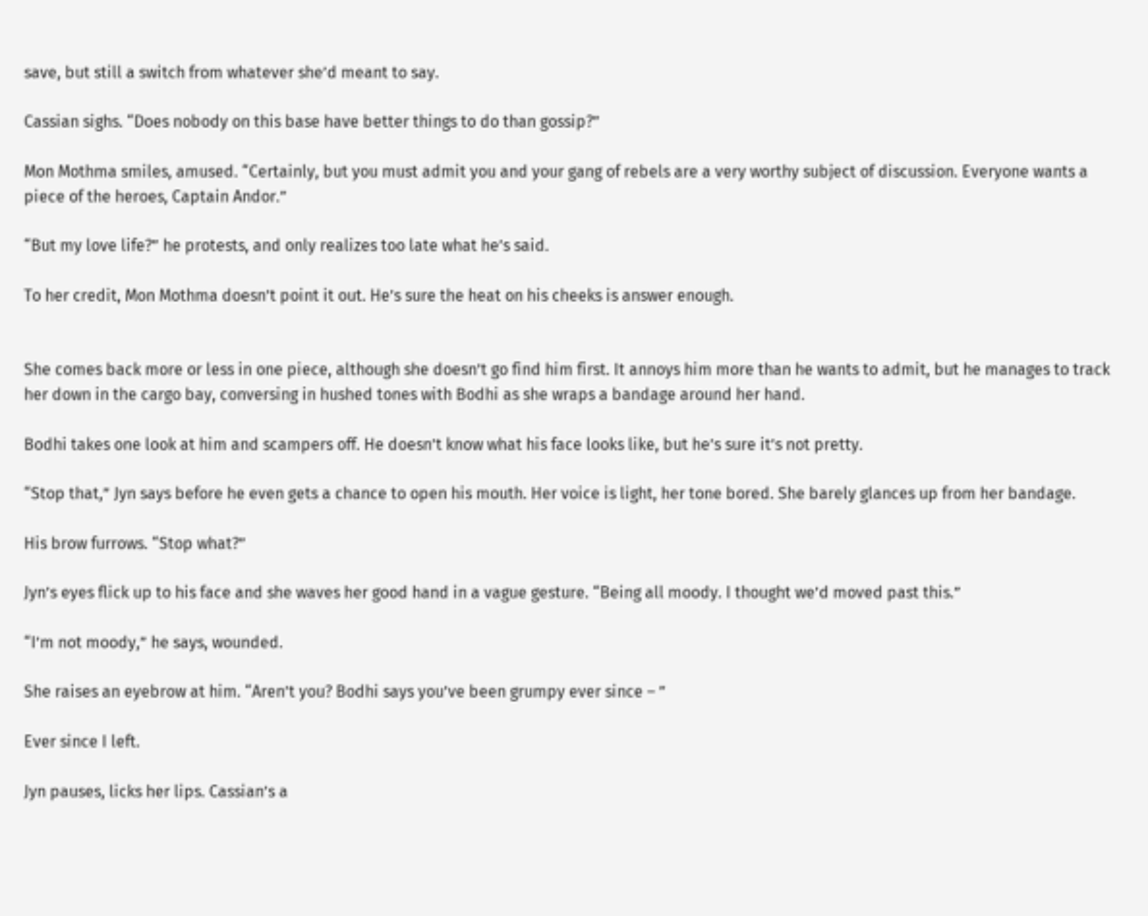save, but still a switch from whatever she’d meant to say.

Cassian sighs. “Does nobody on this base have better things to do than gossip?”

Mon Mothma smiles, amused. “Certainly, but you must admit you and your gang of rebels are a very worthy subject of discussion. Everyone wants a piece of the heroes, Captain Andor.”

“But my love life?” he protests, and only realizes too late what he’s said.

To her credit, Mon Mothma doesn’t point it out. He’s sure the heat on his cheeks is answer enough.


She comes back more or less in one piece, although she doesn’t go find him first. It annoys him more than he wants to admit, but he manages to track her down in the cargo bay, conversing in hushed tones with Bodhi as she wraps a bandage around her hand.

Bodhi takes one look at him and scampers off. He doesn’t know what his face looks like, but he’s sure it’s not pretty.

“Stop that,” Jyn says before he even gets a chance to open his mouth. Her voice is light, her tone bored. She barely glances up from her bandage.

His brow furrows. “Stop what?”

Jyn’s eyes flick up to his face and she waves her good hand in a vague gesture. “Being all moody. I thought we’d moved past this.”

“I’m not moody,” he says, wounded.

She raises an eyebrow at him. “Aren’t you? Bodhi says you’ve been grumpy ever since – ”

Ever since I left.

Jyn pauses, licks her lips. Cassian’s a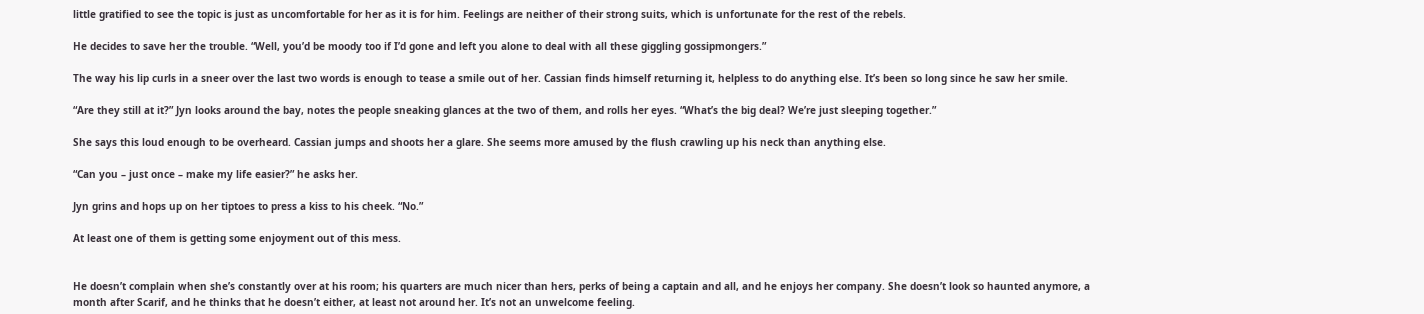little gratified to see the topic is just as uncomfortable for her as it is for him. Feelings are neither of their strong suits, which is unfortunate for the rest of the rebels.

He decides to save her the trouble. “Well, you’d be moody too if I’d gone and left you alone to deal with all these giggling gossipmongers.”

The way his lip curls in a sneer over the last two words is enough to tease a smile out of her. Cassian finds himself returning it, helpless to do anything else. It’s been so long since he saw her smile.

“Are they still at it?” Jyn looks around the bay, notes the people sneaking glances at the two of them, and rolls her eyes. “What’s the big deal? We’re just sleeping together.”

She says this loud enough to be overheard. Cassian jumps and shoots her a glare. She seems more amused by the flush crawling up his neck than anything else.

“Can you – just once – make my life easier?” he asks her.

Jyn grins and hops up on her tiptoes to press a kiss to his cheek. “No.”

At least one of them is getting some enjoyment out of this mess.


He doesn’t complain when she’s constantly over at his room; his quarters are much nicer than hers, perks of being a captain and all, and he enjoys her company. She doesn’t look so haunted anymore, a month after Scarif, and he thinks that he doesn’t either, at least not around her. It’s not an unwelcome feeling.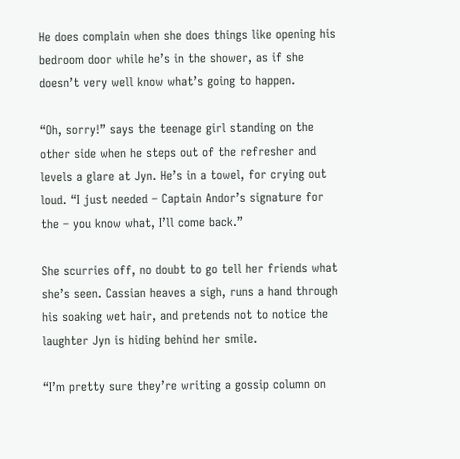He does complain when she does things like opening his bedroom door while he’s in the shower, as if she doesn’t very well know what’s going to happen.

“Oh, sorry!” says the teenage girl standing on the other side when he steps out of the refresher and levels a glare at Jyn. He’s in a towel, for crying out loud. “I just needed – Captain Andor’s signature for the – you know what, I’ll come back.”

She scurries off, no doubt to go tell her friends what she’s seen. Cassian heaves a sigh, runs a hand through his soaking wet hair, and pretends not to notice the laughter Jyn is hiding behind her smile.

“I’m pretty sure they’re writing a gossip column on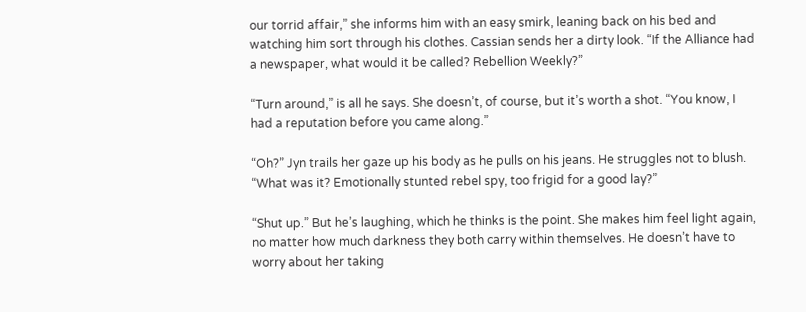our torrid affair,” she informs him with an easy smirk, leaning back on his bed and watching him sort through his clothes. Cassian sends her a dirty look. “If the Alliance had a newspaper, what would it be called? Rebellion Weekly?”

“Turn around,” is all he says. She doesn’t, of course, but it’s worth a shot. “You know, I had a reputation before you came along.”

“Oh?” Jyn trails her gaze up his body as he pulls on his jeans. He struggles not to blush. “What was it? Emotionally stunted rebel spy, too frigid for a good lay?”

“Shut up.” But he’s laughing, which he thinks is the point. She makes him feel light again, no matter how much darkness they both carry within themselves. He doesn’t have to worry about her taking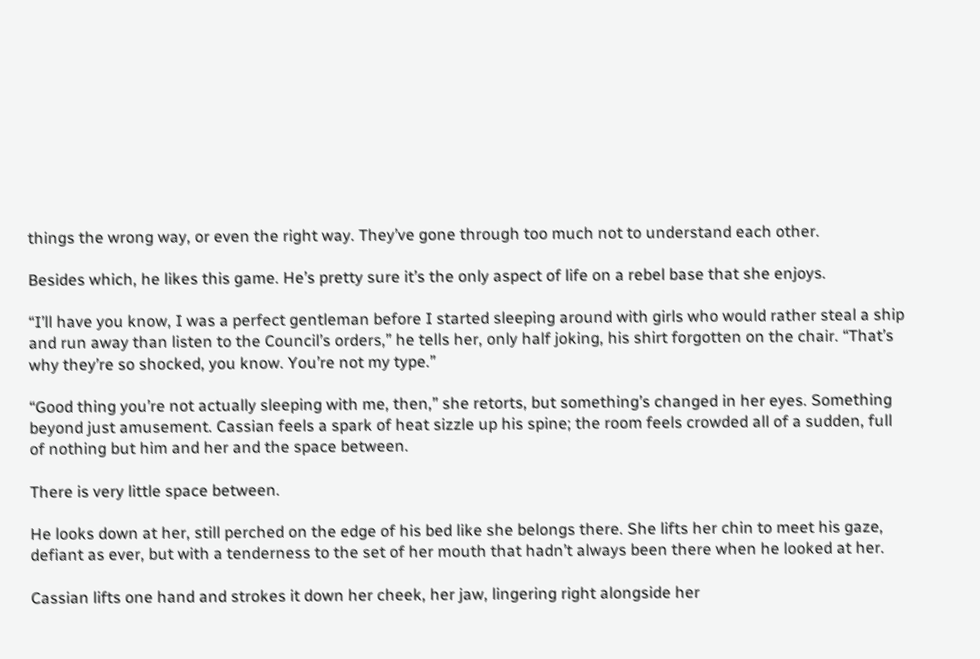things the wrong way, or even the right way. They’ve gone through too much not to understand each other.

Besides which, he likes this game. He’s pretty sure it’s the only aspect of life on a rebel base that she enjoys.

“I’ll have you know, I was a perfect gentleman before I started sleeping around with girls who would rather steal a ship and run away than listen to the Council’s orders,” he tells her, only half joking, his shirt forgotten on the chair. “That’s why they’re so shocked, you know. You’re not my type.”

“Good thing you’re not actually sleeping with me, then,” she retorts, but something’s changed in her eyes. Something beyond just amusement. Cassian feels a spark of heat sizzle up his spine; the room feels crowded all of a sudden, full of nothing but him and her and the space between.

There is very little space between.

He looks down at her, still perched on the edge of his bed like she belongs there. She lifts her chin to meet his gaze, defiant as ever, but with a tenderness to the set of her mouth that hadn’t always been there when he looked at her.

Cassian lifts one hand and strokes it down her cheek, her jaw, lingering right alongside her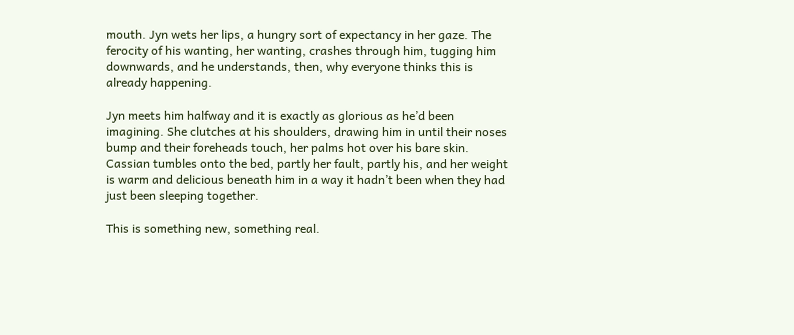mouth. Jyn wets her lips, a hungry sort of expectancy in her gaze. The ferocity of his wanting, her wanting, crashes through him, tugging him downwards, and he understands, then, why everyone thinks this is already happening.

Jyn meets him halfway and it is exactly as glorious as he’d been imagining. She clutches at his shoulders, drawing him in until their noses bump and their foreheads touch, her palms hot over his bare skin. Cassian tumbles onto the bed, partly her fault, partly his, and her weight is warm and delicious beneath him in a way it hadn’t been when they had just been sleeping together.

This is something new, something real.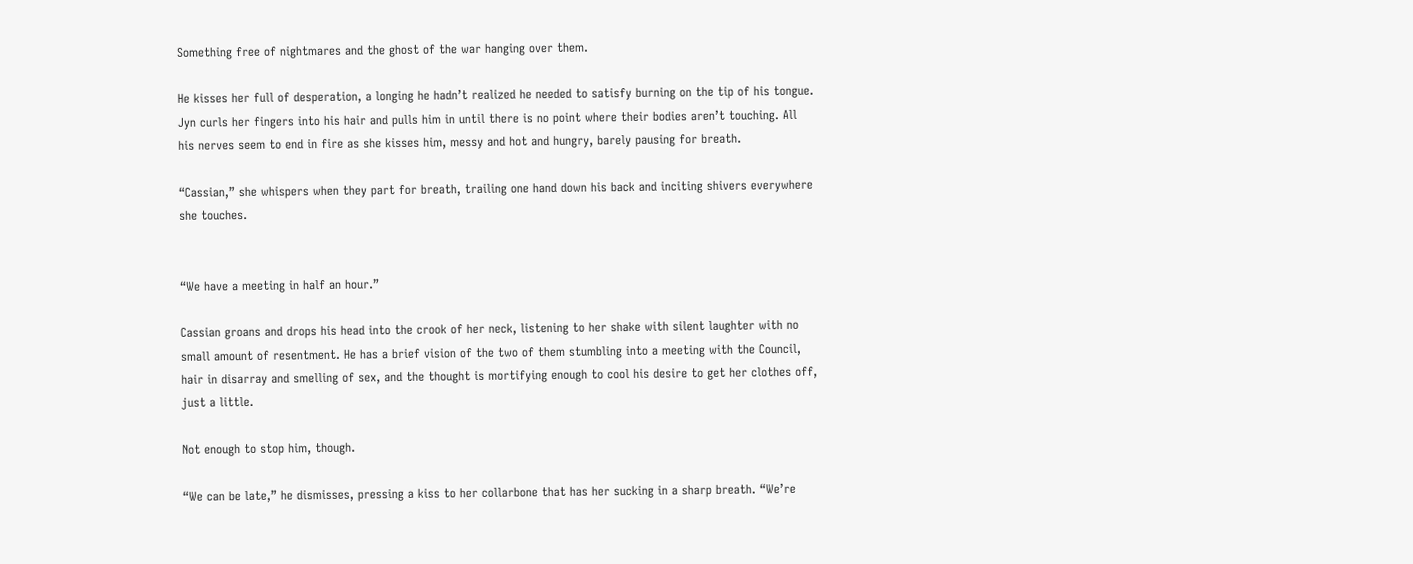Something free of nightmares and the ghost of the war hanging over them.

He kisses her full of desperation, a longing he hadn’t realized he needed to satisfy burning on the tip of his tongue. Jyn curls her fingers into his hair and pulls him in until there is no point where their bodies aren’t touching. All his nerves seem to end in fire as she kisses him, messy and hot and hungry, barely pausing for breath.

“Cassian,” she whispers when they part for breath, trailing one hand down his back and inciting shivers everywhere she touches.


“We have a meeting in half an hour.”

Cassian groans and drops his head into the crook of her neck, listening to her shake with silent laughter with no small amount of resentment. He has a brief vision of the two of them stumbling into a meeting with the Council, hair in disarray and smelling of sex, and the thought is mortifying enough to cool his desire to get her clothes off, just a little.

Not enough to stop him, though.

“We can be late,” he dismisses, pressing a kiss to her collarbone that has her sucking in a sharp breath. “We’re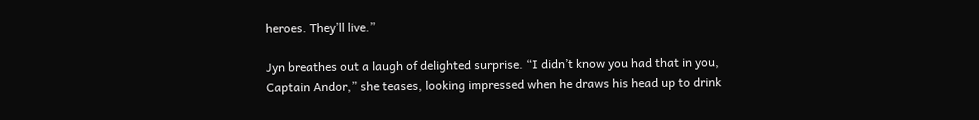heroes. They’ll live.”

Jyn breathes out a laugh of delighted surprise. “I didn’t know you had that in you, Captain Andor,” she teases, looking impressed when he draws his head up to drink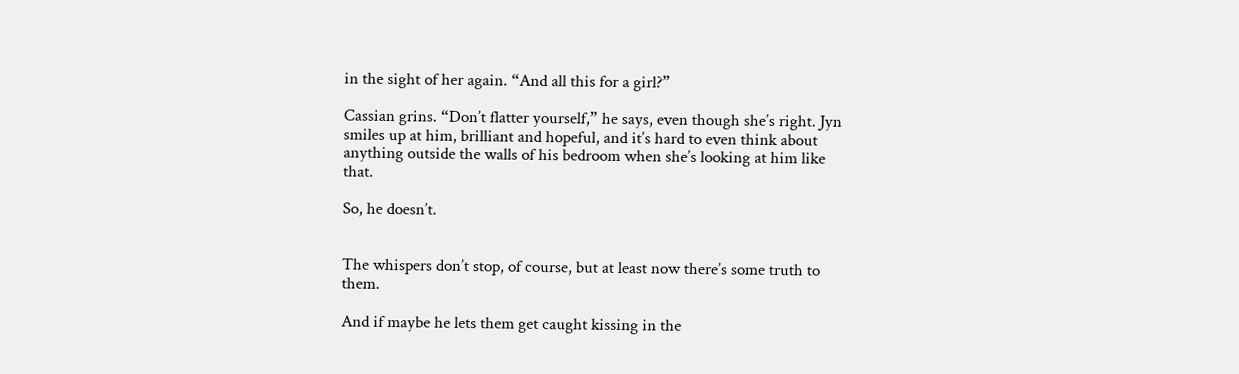in the sight of her again. “And all this for a girl?”

Cassian grins. “Don’t flatter yourself,” he says, even though she’s right. Jyn smiles up at him, brilliant and hopeful, and it’s hard to even think about anything outside the walls of his bedroom when she’s looking at him like that.

So, he doesn’t.


The whispers don’t stop, of course, but at least now there’s some truth to them.

And if maybe he lets them get caught kissing in the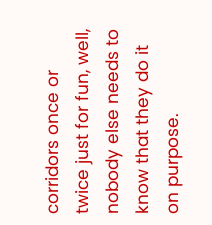corridors once or twice just for fun, well, nobody else needs to know that they do it on purpose.